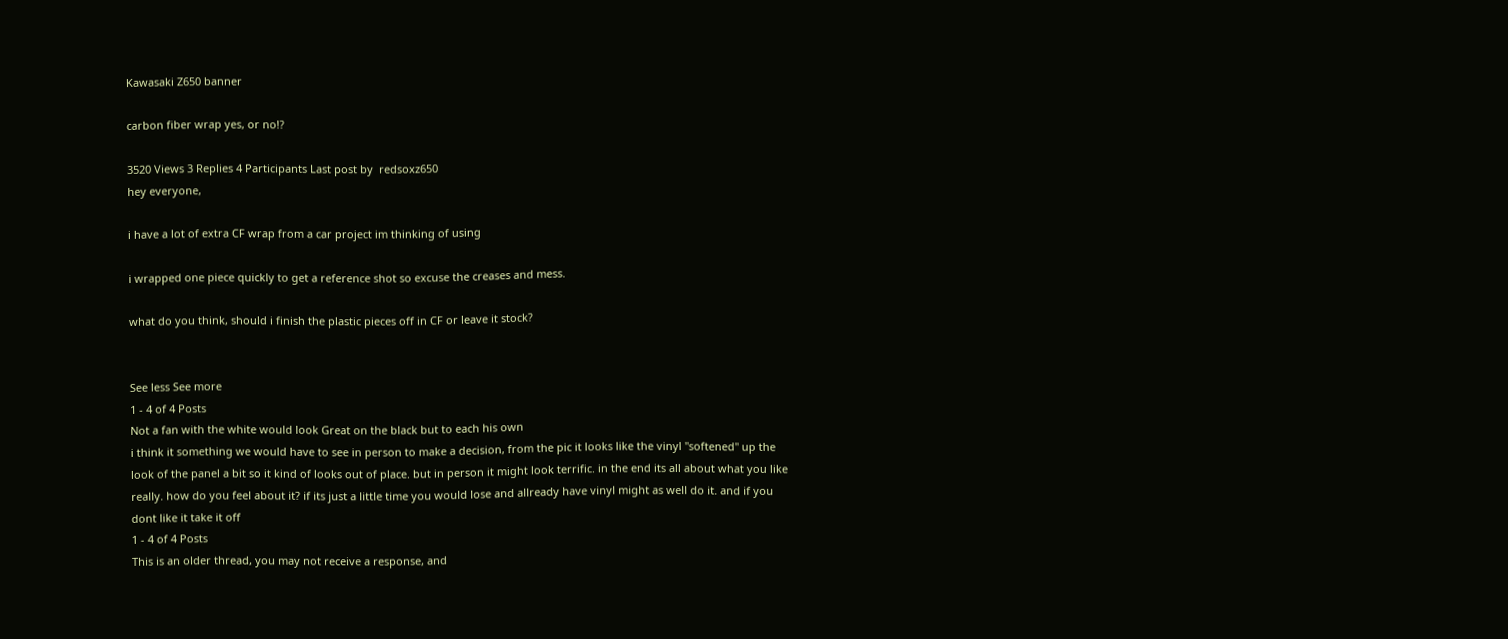Kawasaki Z650 banner

carbon fiber wrap yes, or no!?

3520 Views 3 Replies 4 Participants Last post by  redsoxz650
hey everyone,

i have a lot of extra CF wrap from a car project im thinking of using

i wrapped one piece quickly to get a reference shot so excuse the creases and mess.

what do you think, should i finish the plastic pieces off in CF or leave it stock?


See less See more
1 - 4 of 4 Posts
Not a fan with the white would look Great on the black but to each his own
i think it something we would have to see in person to make a decision, from the pic it looks like the vinyl "softened" up the look of the panel a bit so it kind of looks out of place. but in person it might look terrific. in the end its all about what you like really. how do you feel about it? if its just a little time you would lose and allready have vinyl might as well do it. and if you dont like it take it off
1 - 4 of 4 Posts
This is an older thread, you may not receive a response, and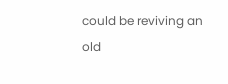could be reviving an old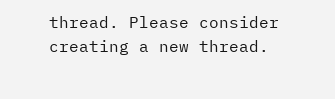thread. Please consider creating a new thread.